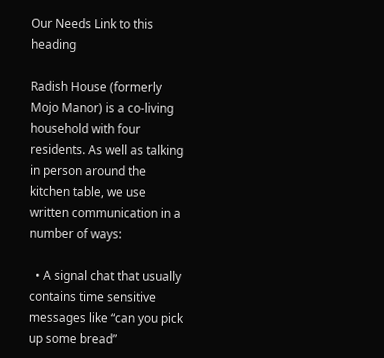Our Needs Link to this heading

Radish House (formerly Mojo Manor) is a co-living household with four residents. As well as talking in person around the kitchen table, we use written communication in a number of ways:

  • A signal chat that usually contains time sensitive messages like “can you pick up some bread”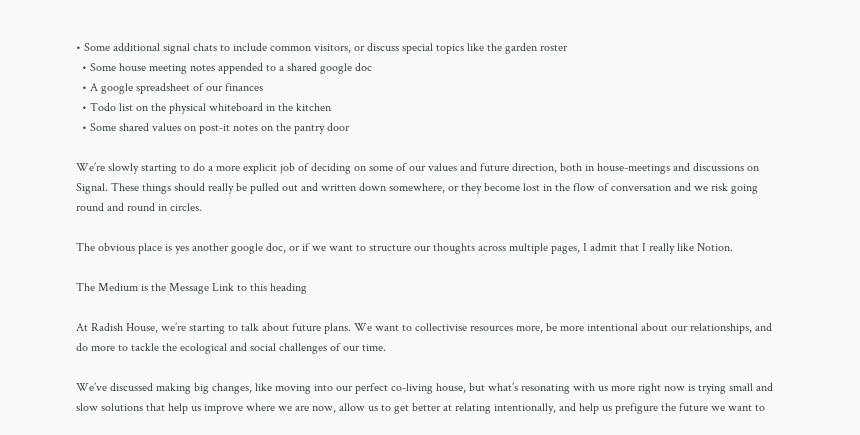• Some additional signal chats to include common visitors, or discuss special topics like the garden roster
  • Some house meeting notes appended to a shared google doc
  • A google spreadsheet of our finances
  • Todo list on the physical whiteboard in the kitchen
  • Some shared values on post-it notes on the pantry door

We’re slowly starting to do a more explicit job of deciding on some of our values and future direction, both in house-meetings and discussions on Signal. These things should really be pulled out and written down somewhere, or they become lost in the flow of conversation and we risk going round and round in circles.

The obvious place is yes another google doc, or if we want to structure our thoughts across multiple pages, I admit that I really like Notion.

The Medium is the Message Link to this heading

At Radish House, we’re starting to talk about future plans. We want to collectivise resources more, be more intentional about our relationships, and do more to tackle the ecological and social challenges of our time.

We’ve discussed making big changes, like moving into our perfect co-living house, but what’s resonating with us more right now is trying small and slow solutions that help us improve where we are now, allow us to get better at relating intentionally, and help us prefigure the future we want to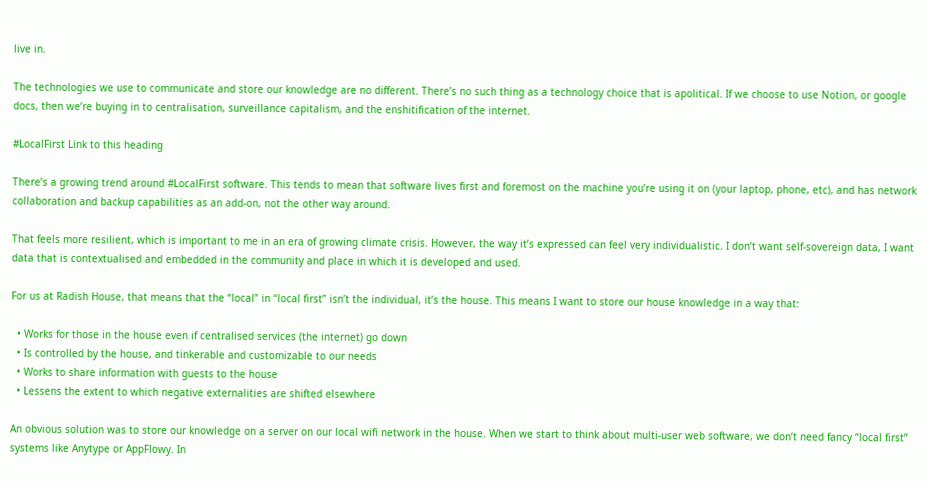live in.

The technologies we use to communicate and store our knowledge are no different. There’s no such thing as a technology choice that is apolitical. If we choose to use Notion, or google docs, then we’re buying in to centralisation, surveillance capitalism, and the enshitification of the internet.

#LocalFirst Link to this heading

There’s a growing trend around #LocalFirst software. This tends to mean that software lives first and foremost on the machine you’re using it on (your laptop, phone, etc), and has network collaboration and backup capabilities as an add-on, not the other way around.

That feels more resilient, which is important to me in an era of growing climate crisis. However, the way it’s expressed can feel very individualistic. I don’t want self-sovereign data, I want data that is contextualised and embedded in the community and place in which it is developed and used.

For us at Radish House, that means that the “local” in “local first” isn’t the individual, it’s the house. This means I want to store our house knowledge in a way that:

  • Works for those in the house even if centralised services (the internet) go down
  • Is controlled by the house, and tinkerable and customizable to our needs
  • Works to share information with guests to the house
  • Lessens the extent to which negative externalities are shifted elsewhere

An obvious solution was to store our knowledge on a server on our local wifi network in the house. When we start to think about multi-user web software, we don’t need fancy “local first” systems like Anytype or AppFlowy. In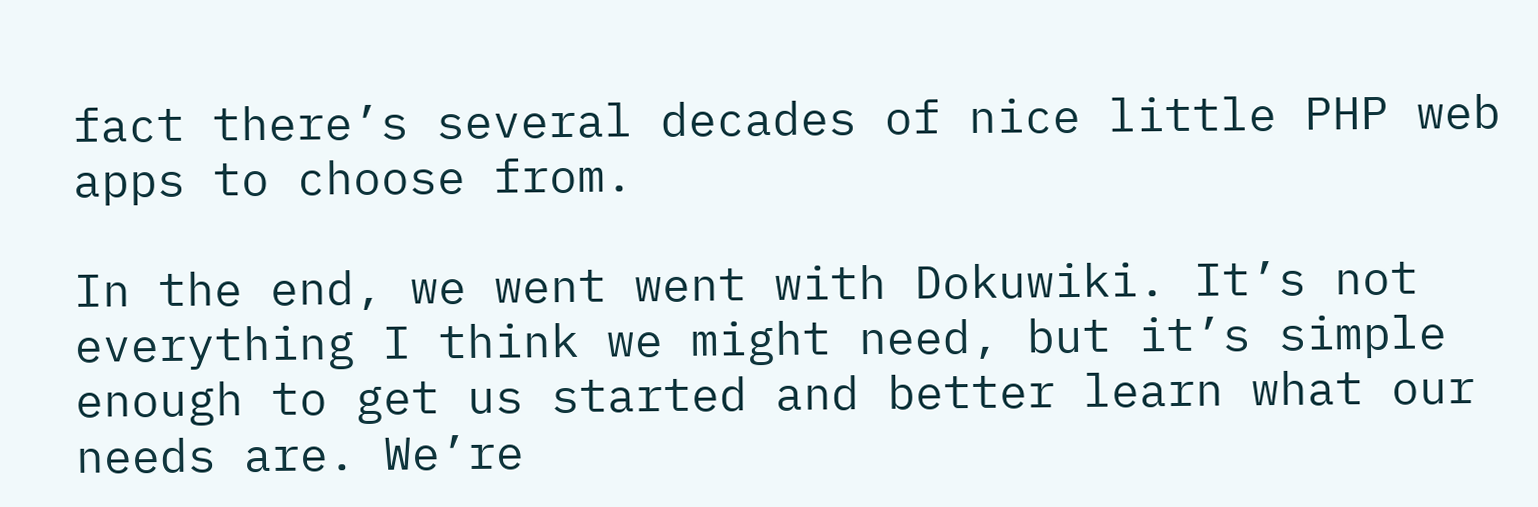fact there’s several decades of nice little PHP web apps to choose from.

In the end, we went went with Dokuwiki. It’s not everything I think we might need, but it’s simple enough to get us started and better learn what our needs are. We’re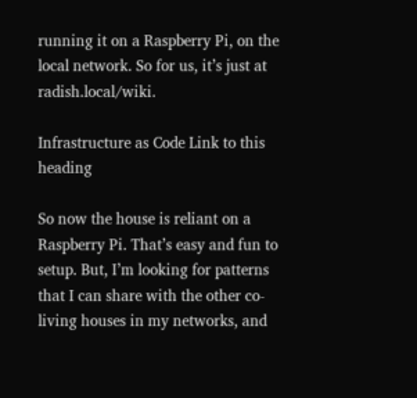running it on a Raspberry Pi, on the local network. So for us, it’s just at radish.local/wiki.

Infrastructure as Code Link to this heading

So now the house is reliant on a Raspberry Pi. That’s easy and fun to setup. But, I’m looking for patterns that I can share with the other co-living houses in my networks, and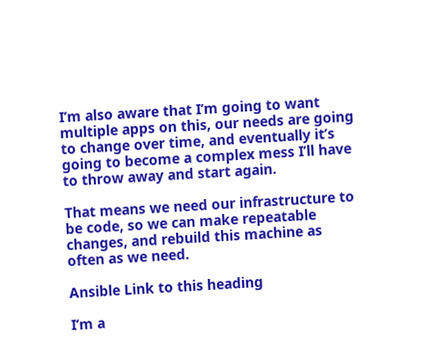I’m also aware that I’m going to want multiple apps on this, our needs are going to change over time, and eventually it’s going to become a complex mess I’ll have to throw away and start again.

That means we need our infrastructure to be code, so we can make repeatable changes, and rebuild this machine as often as we need.

Ansible Link to this heading

I’m a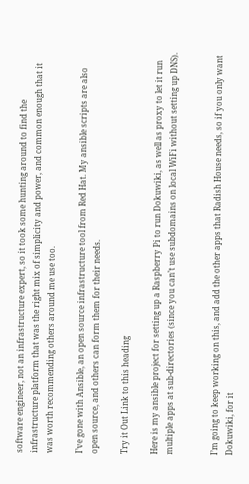software engineer, not an infrastructure expert, so it took some hunting around to find the infrastructure platform that was the right mix of simplicity and power, and common enough that it was worth recommending others around me use too.

I’ve gone with Ansible, an open source infrastructure tool from Red Hat. My ansible scripts are also open source, and others can form them for their needs.

Try it Out Link to this heading

Here is my ansible project for setting up a Raspberry Pi to run Dokuwiki, as well as proxy to let it run multiple apps at sub-directories (since you can’t use subdomains on local WiFi without setting up DNS).


I’m going to keep working on this, and add the other apps that Radish House needs, so if you only want Dokuwiki, for it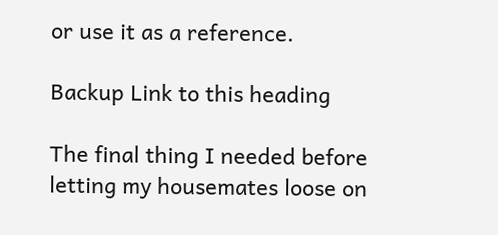or use it as a reference.

Backup Link to this heading

The final thing I needed before letting my housemates loose on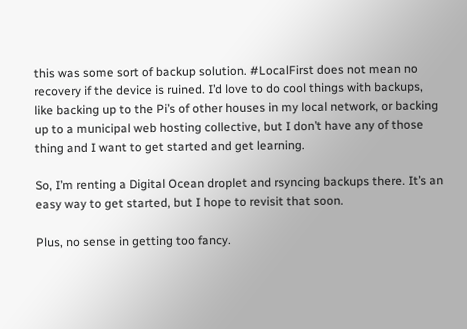this was some sort of backup solution. #LocalFirst does not mean no recovery if the device is ruined. I’d love to do cool things with backups, like backing up to the Pi’s of other houses in my local network, or backing up to a municipal web hosting collective, but I don’t have any of those thing and I want to get started and get learning.

So, I’m renting a Digital Ocean droplet and rsyncing backups there. It’s an easy way to get started, but I hope to revisit that soon.

Plus, no sense in getting too fancy.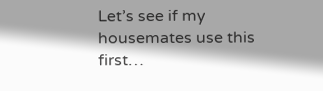Let’s see if my housemates use this first…